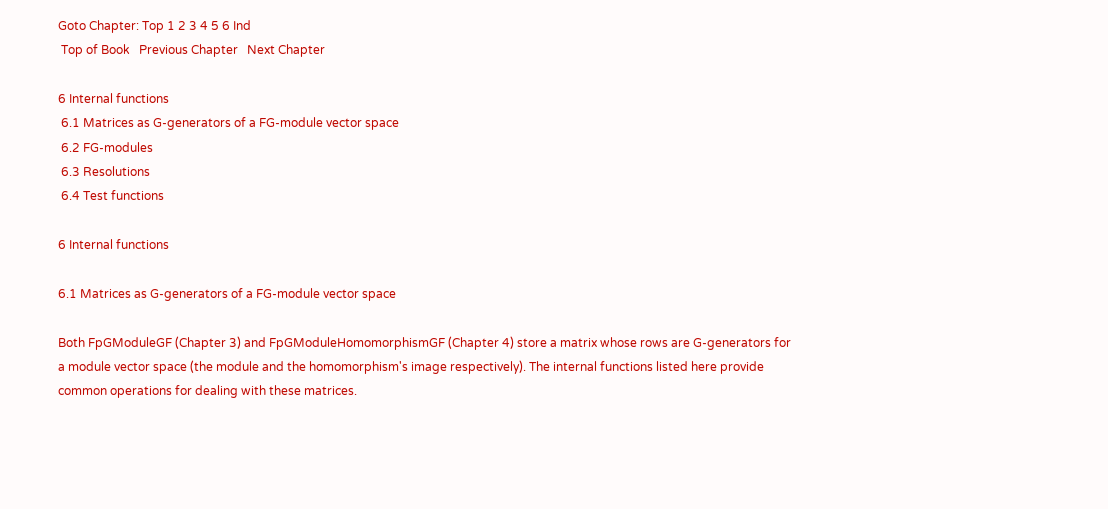Goto Chapter: Top 1 2 3 4 5 6 Ind
 Top of Book   Previous Chapter   Next Chapter

6 Internal functions
 6.1 Matrices as G-generators of a FG-module vector space
 6.2 FG-modules
 6.3 Resolutions
 6.4 Test functions

6 Internal functions

6.1 Matrices as G-generators of a FG-module vector space

Both FpGModuleGF (Chapter 3) and FpGModuleHomomorphismGF (Chapter 4) store a matrix whose rows are G-generators for a module vector space (the module and the homomorphism's image respectively). The internal functions listed here provide common operations for dealing with these matrices.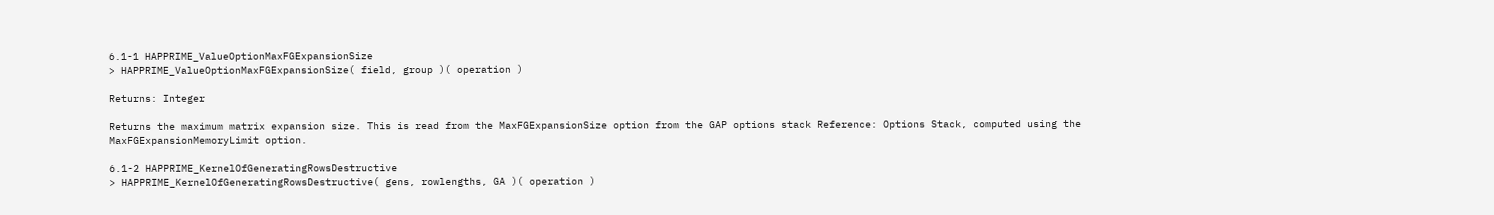6.1-1 HAPPRIME_ValueOptionMaxFGExpansionSize
> HAPPRIME_ValueOptionMaxFGExpansionSize( field, group )( operation )

Returns: Integer

Returns the maximum matrix expansion size. This is read from the MaxFGExpansionSize option from the GAP options stack Reference: Options Stack, computed using the MaxFGExpansionMemoryLimit option.

6.1-2 HAPPRIME_KernelOfGeneratingRowsDestructive
> HAPPRIME_KernelOfGeneratingRowsDestructive( gens, rowlengths, GA )( operation )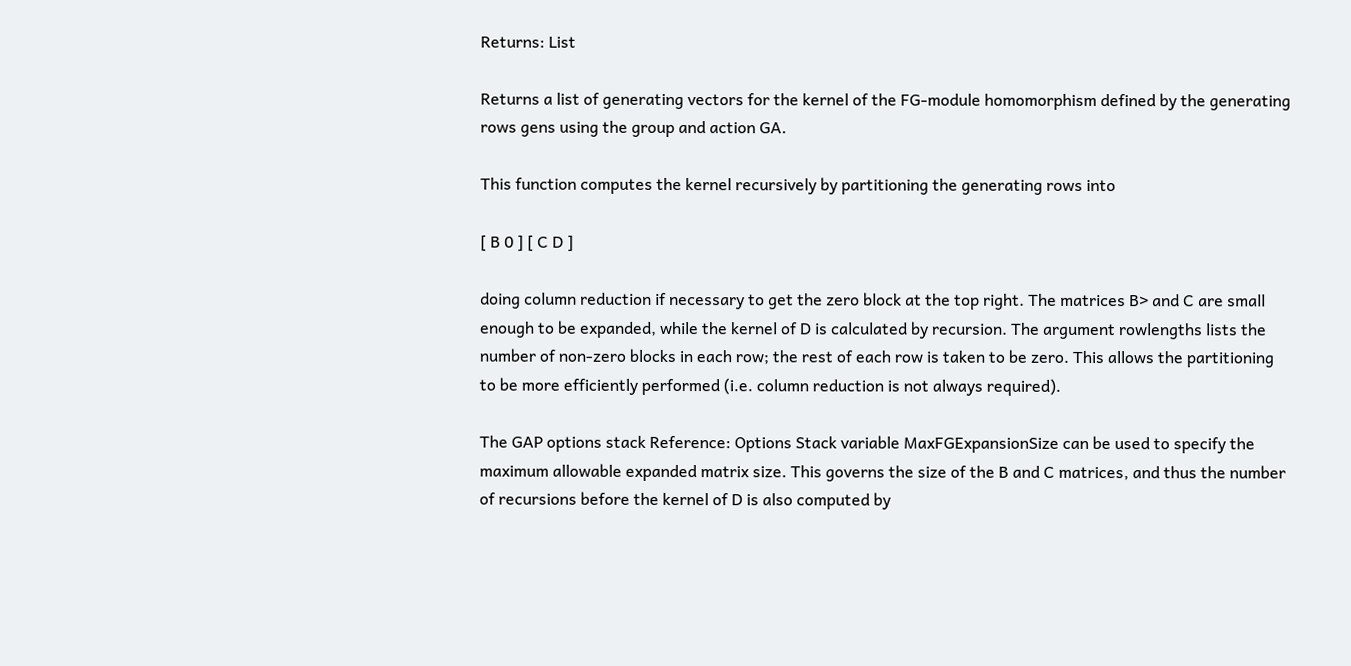Returns: List

Returns a list of generating vectors for the kernel of the FG-module homomorphism defined by the generating rows gens using the group and action GA.

This function computes the kernel recursively by partitioning the generating rows into

[ B 0 ] [ C D ]

doing column reduction if necessary to get the zero block at the top right. The matrices B> and C are small enough to be expanded, while the kernel of D is calculated by recursion. The argument rowlengths lists the number of non-zero blocks in each row; the rest of each row is taken to be zero. This allows the partitioning to be more efficiently performed (i.e. column reduction is not always required).

The GAP options stack Reference: Options Stack variable MaxFGExpansionSize can be used to specify the maximum allowable expanded matrix size. This governs the size of the B and C matrices, and thus the number of recursions before the kernel of D is also computed by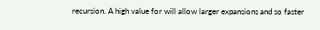recursion. A high value for will allow larger expansions and so faster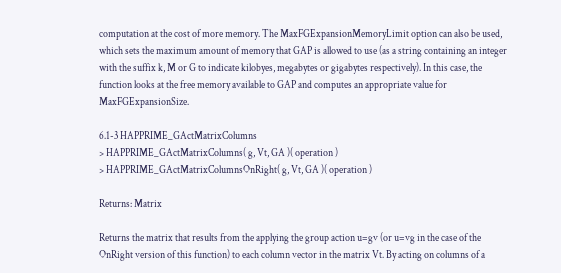computation at the cost of more memory. The MaxFGExpansionMemoryLimit option can also be used, which sets the maximum amount of memory that GAP is allowed to use (as a string containing an integer with the suffix k, M or G to indicate kilobyes, megabytes or gigabytes respectively). In this case, the function looks at the free memory available to GAP and computes an appropriate value for MaxFGExpansionSize.

6.1-3 HAPPRIME_GActMatrixColumns
> HAPPRIME_GActMatrixColumns( g, Vt, GA )( operation )
> HAPPRIME_GActMatrixColumnsOnRight( g, Vt, GA )( operation )

Returns: Matrix

Returns the matrix that results from the applying the group action u=gv (or u=vg in the case of the OnRight version of this function) to each column vector in the matrix Vt. By acting on columns of a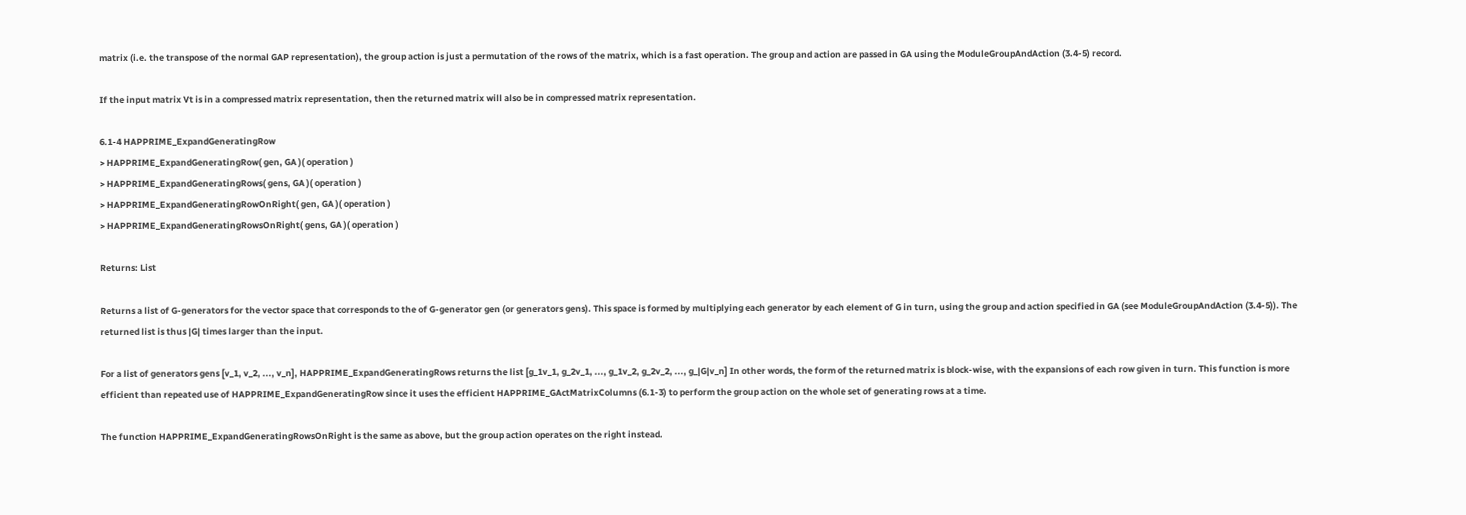matrix (i.e. the transpose of the normal GAP representation), the group action is just a permutation of the rows of the matrix, which is a fast operation. The group and action are passed in GA using the ModuleGroupAndAction (3.4-5) record.

If the input matrix Vt is in a compressed matrix representation, then the returned matrix will also be in compressed matrix representation.

6.1-4 HAPPRIME_ExpandGeneratingRow
> HAPPRIME_ExpandGeneratingRow( gen, GA )( operation )
> HAPPRIME_ExpandGeneratingRows( gens, GA )( operation )
> HAPPRIME_ExpandGeneratingRowOnRight( gen, GA )( operation )
> HAPPRIME_ExpandGeneratingRowsOnRight( gens, GA )( operation )

Returns: List

Returns a list of G-generators for the vector space that corresponds to the of G-generator gen (or generators gens). This space is formed by multiplying each generator by each element of G in turn, using the group and action specified in GA (see ModuleGroupAndAction (3.4-5)). The returned list is thus |G| times larger than the input.

For a list of generators gens [v_1, v_2, ..., v_n], HAPPRIME_ExpandGeneratingRows returns the list [g_1v_1, g_2v_1, ..., g_1v_2, g_2v_2, ..., g_|G|v_n] In other words, the form of the returned matrix is block-wise, with the expansions of each row given in turn. This function is more efficient than repeated use of HAPPRIME_ExpandGeneratingRow since it uses the efficient HAPPRIME_GActMatrixColumns (6.1-3) to perform the group action on the whole set of generating rows at a time.

The function HAPPRIME_ExpandGeneratingRowsOnRight is the same as above, but the group action operates on the right instead.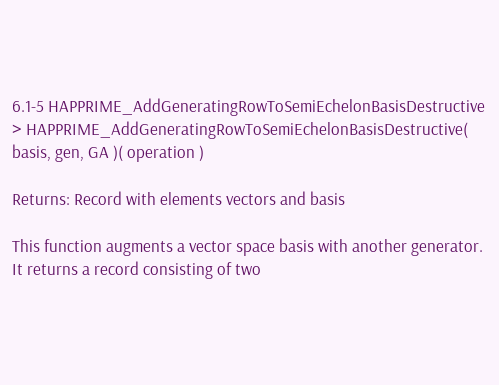6.1-5 HAPPRIME_AddGeneratingRowToSemiEchelonBasisDestructive
> HAPPRIME_AddGeneratingRowToSemiEchelonBasisDestructive( basis, gen, GA )( operation )

Returns: Record with elements vectors and basis

This function augments a vector space basis with another generator. It returns a record consisting of two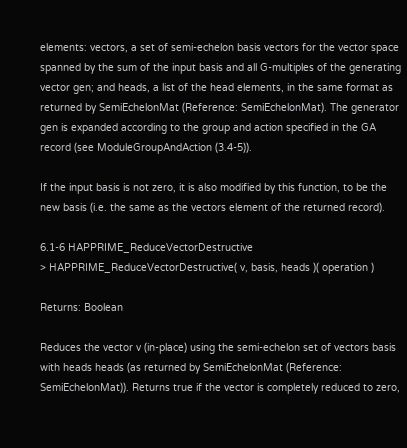elements: vectors, a set of semi-echelon basis vectors for the vector space spanned by the sum of the input basis and all G-multiples of the generating vector gen; and heads, a list of the head elements, in the same format as returned by SemiEchelonMat (Reference: SemiEchelonMat). The generator gen is expanded according to the group and action specified in the GA record (see ModuleGroupAndAction (3.4-5)).

If the input basis is not zero, it is also modified by this function, to be the new basis (i.e. the same as the vectors element of the returned record).

6.1-6 HAPPRIME_ReduceVectorDestructive
> HAPPRIME_ReduceVectorDestructive( v, basis, heads )( operation )

Returns: Boolean

Reduces the vector v (in-place) using the semi-echelon set of vectors basis with heads heads (as returned by SemiEchelonMat (Reference: SemiEchelonMat)). Returns true if the vector is completely reduced to zero,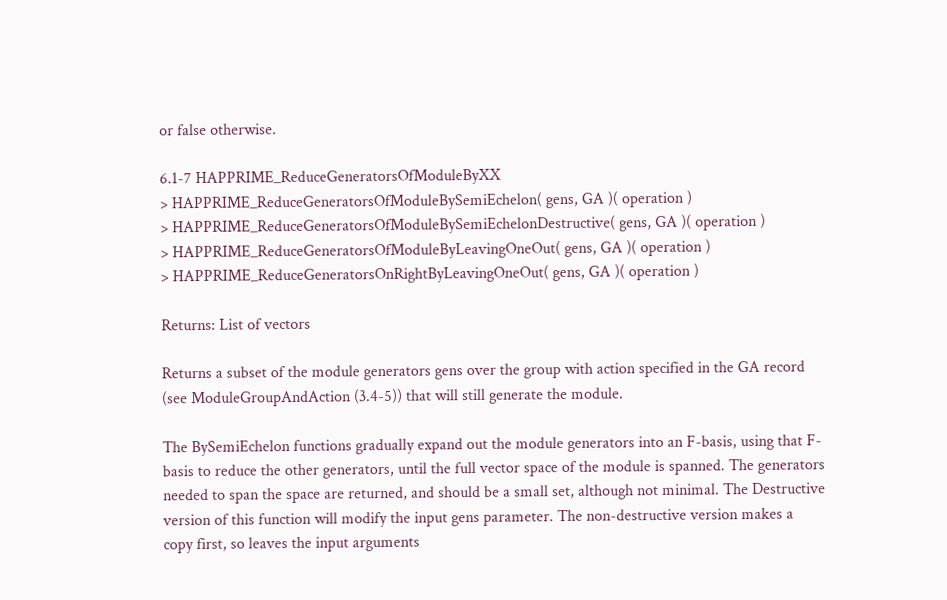or false otherwise.

6.1-7 HAPPRIME_ReduceGeneratorsOfModuleByXX
> HAPPRIME_ReduceGeneratorsOfModuleBySemiEchelon( gens, GA )( operation )
> HAPPRIME_ReduceGeneratorsOfModuleBySemiEchelonDestructive( gens, GA )( operation )
> HAPPRIME_ReduceGeneratorsOfModuleByLeavingOneOut( gens, GA )( operation )
> HAPPRIME_ReduceGeneratorsOnRightByLeavingOneOut( gens, GA )( operation )

Returns: List of vectors

Returns a subset of the module generators gens over the group with action specified in the GA record (see ModuleGroupAndAction (3.4-5)) that will still generate the module.

The BySemiEchelon functions gradually expand out the module generators into an F-basis, using that F-basis to reduce the other generators, until the full vector space of the module is spanned. The generators needed to span the space are returned, and should be a small set, although not minimal. The Destructive version of this function will modify the input gens parameter. The non-destructive version makes a copy first, so leaves the input arguments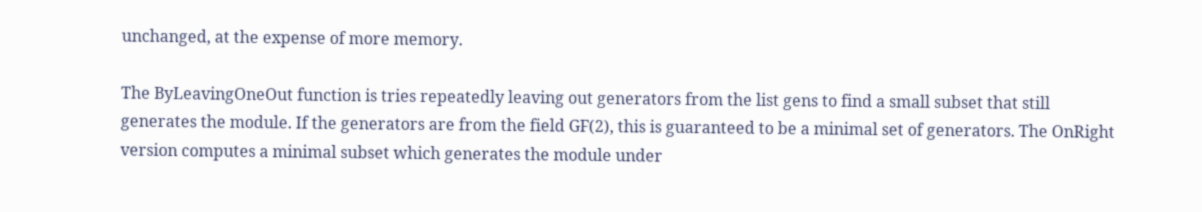unchanged, at the expense of more memory.

The ByLeavingOneOut function is tries repeatedly leaving out generators from the list gens to find a small subset that still generates the module. If the generators are from the field GF(2), this is guaranteed to be a minimal set of generators. The OnRight version computes a minimal subset which generates the module under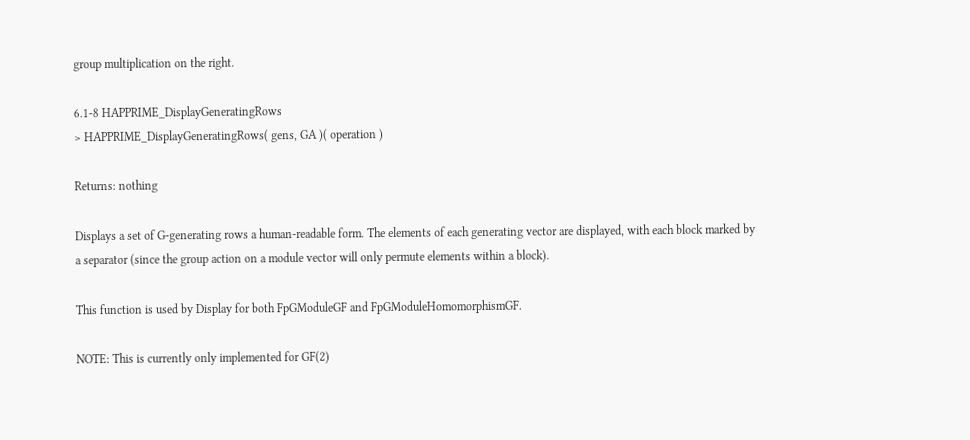group multiplication on the right.

6.1-8 HAPPRIME_DisplayGeneratingRows
> HAPPRIME_DisplayGeneratingRows( gens, GA )( operation )

Returns: nothing

Displays a set of G-generating rows a human-readable form. The elements of each generating vector are displayed, with each block marked by a separator (since the group action on a module vector will only permute elements within a block).

This function is used by Display for both FpGModuleGF and FpGModuleHomomorphismGF.

NOTE: This is currently only implemented for GF(2)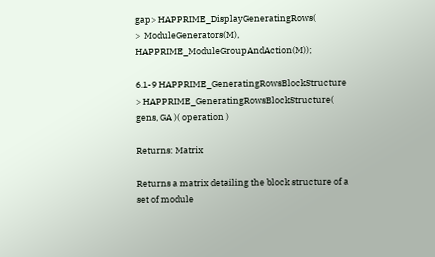gap> HAPPRIME_DisplayGeneratingRows(
>  ModuleGenerators(M), HAPPRIME_ModuleGroupAndAction(M));

6.1-9 HAPPRIME_GeneratingRowsBlockStructure
> HAPPRIME_GeneratingRowsBlockStructure( gens, GA )( operation )

Returns: Matrix

Returns a matrix detailing the block structure of a set of module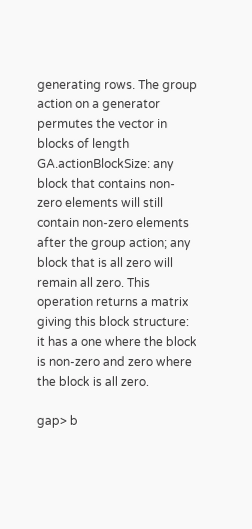generating rows. The group action on a generator permutes the vector in blocks of length GA.actionBlockSize: any block that contains non-zero elements will still contain non-zero elements after the group action; any block that is all zero will remain all zero. This operation returns a matrix giving this block structure: it has a one where the block is non-zero and zero where the block is all zero.

gap> b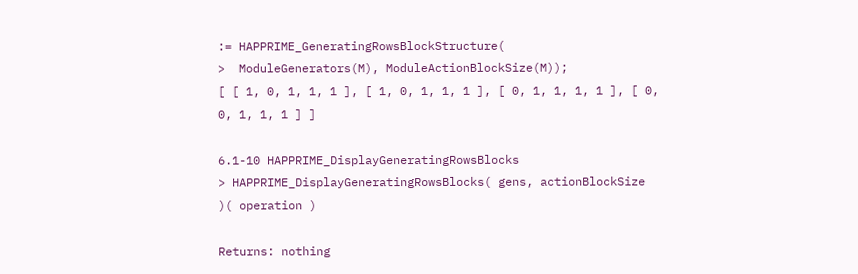:= HAPPRIME_GeneratingRowsBlockStructure(
>  ModuleGenerators(M), ModuleActionBlockSize(M));
[ [ 1, 0, 1, 1, 1 ], [ 1, 0, 1, 1, 1 ], [ 0, 1, 1, 1, 1 ], [ 0, 0, 1, 1, 1 ] ]

6.1-10 HAPPRIME_DisplayGeneratingRowsBlocks
> HAPPRIME_DisplayGeneratingRowsBlocks( gens, actionBlockSize )( operation )

Returns: nothing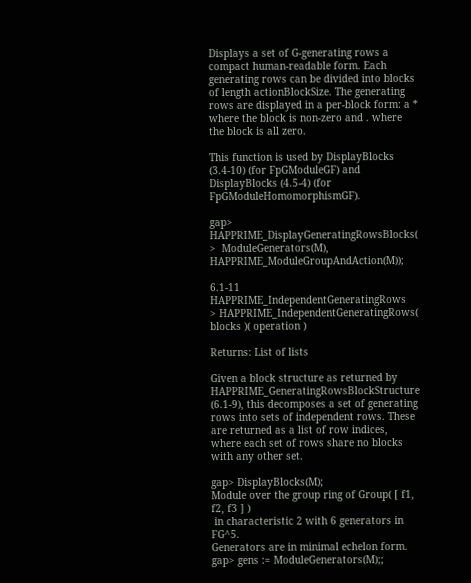Displays a set of G-generating rows a compact human-readable form. Each generating rows can be divided into blocks of length actionBlockSize. The generating rows are displayed in a per-block form: a * where the block is non-zero and . where the block is all zero.

This function is used by DisplayBlocks (3.4-10) (for FpGModuleGF) and DisplayBlocks (4.5-4) (for FpGModuleHomomorphismGF).

gap> HAPPRIME_DisplayGeneratingRowsBlocks(
>  ModuleGenerators(M), HAPPRIME_ModuleGroupAndAction(M));

6.1-11 HAPPRIME_IndependentGeneratingRows
> HAPPRIME_IndependentGeneratingRows( blocks )( operation )

Returns: List of lists

Given a block structure as returned by HAPPRIME_GeneratingRowsBlockStructure (6.1-9), this decomposes a set of generating rows into sets of independent rows. These are returned as a list of row indices, where each set of rows share no blocks with any other set.

gap> DisplayBlocks(M);
Module over the group ring of Group( [ f1, f2, f3 ] )
 in characteristic 2 with 6 generators in FG^5.
Generators are in minimal echelon form.
gap> gens := ModuleGenerators(M);;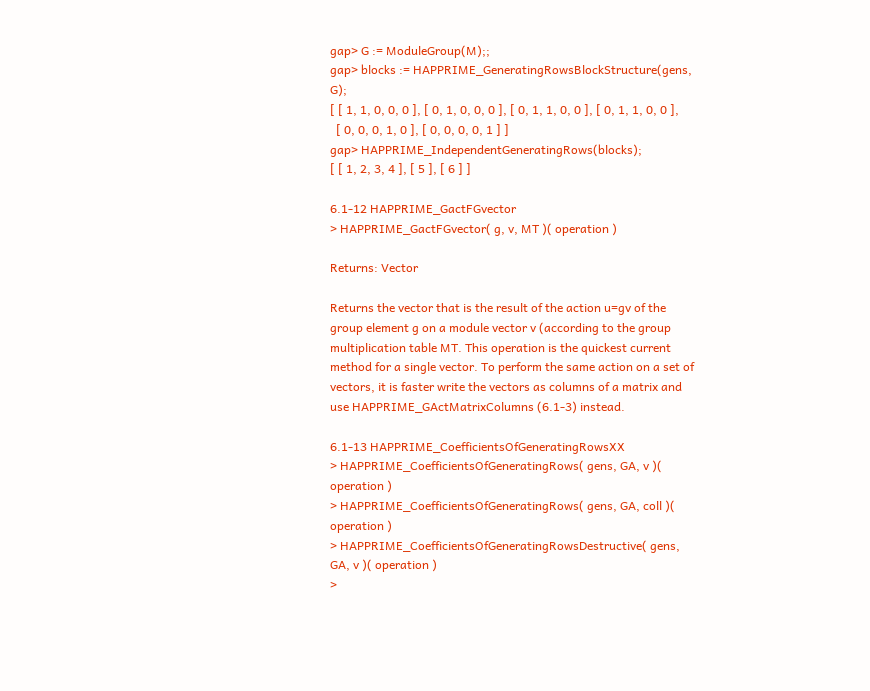gap> G := ModuleGroup(M);;
gap> blocks := HAPPRIME_GeneratingRowsBlockStructure(gens, G);
[ [ 1, 1, 0, 0, 0 ], [ 0, 1, 0, 0, 0 ], [ 0, 1, 1, 0, 0 ], [ 0, 1, 1, 0, 0 ],
  [ 0, 0, 0, 1, 0 ], [ 0, 0, 0, 0, 1 ] ]
gap> HAPPRIME_IndependentGeneratingRows(blocks);
[ [ 1, 2, 3, 4 ], [ 5 ], [ 6 ] ]

6.1-12 HAPPRIME_GactFGvector
> HAPPRIME_GactFGvector( g, v, MT )( operation )

Returns: Vector

Returns the vector that is the result of the action u=gv of the group element g on a module vector v (according to the group multiplication table MT. This operation is the quickest current method for a single vector. To perform the same action on a set of vectors, it is faster write the vectors as columns of a matrix and use HAPPRIME_GActMatrixColumns (6.1-3) instead.

6.1-13 HAPPRIME_CoefficientsOfGeneratingRowsXX
> HAPPRIME_CoefficientsOfGeneratingRows( gens, GA, v )( operation )
> HAPPRIME_CoefficientsOfGeneratingRows( gens, GA, coll )( operation )
> HAPPRIME_CoefficientsOfGeneratingRowsDestructive( gens, GA, v )( operation )
>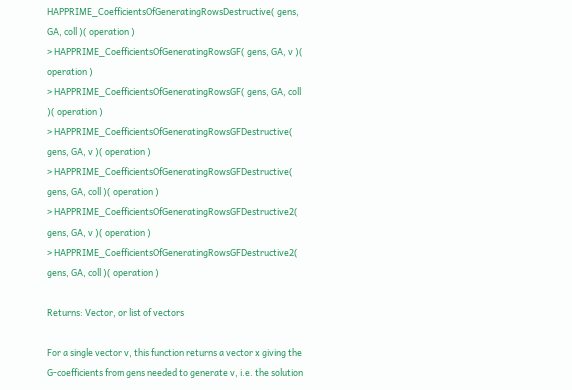HAPPRIME_CoefficientsOfGeneratingRowsDestructive( gens, GA, coll )( operation )
> HAPPRIME_CoefficientsOfGeneratingRowsGF( gens, GA, v )( operation )
> HAPPRIME_CoefficientsOfGeneratingRowsGF( gens, GA, coll )( operation )
> HAPPRIME_CoefficientsOfGeneratingRowsGFDestructive( gens, GA, v )( operation )
> HAPPRIME_CoefficientsOfGeneratingRowsGFDestructive( gens, GA, coll )( operation )
> HAPPRIME_CoefficientsOfGeneratingRowsGFDestructive2( gens, GA, v )( operation )
> HAPPRIME_CoefficientsOfGeneratingRowsGFDestructive2( gens, GA, coll )( operation )

Returns: Vector, or list of vectors

For a single vector v, this function returns a vector x giving the G-coefficients from gens needed to generate v, i.e. the solution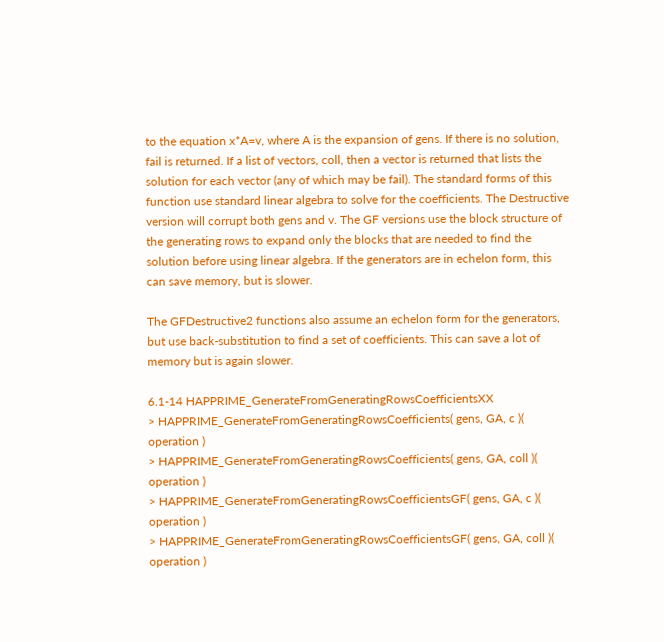to the equation x*A=v, where A is the expansion of gens. If there is no solution, fail is returned. If a list of vectors, coll, then a vector is returned that lists the solution for each vector (any of which may be fail). The standard forms of this function use standard linear algebra to solve for the coefficients. The Destructive version will corrupt both gens and v. The GF versions use the block structure of the generating rows to expand only the blocks that are needed to find the solution before using linear algebra. If the generators are in echelon form, this can save memory, but is slower.

The GFDestructive2 functions also assume an echelon form for the generators, but use back-substitution to find a set of coefficients. This can save a lot of memory but is again slower.

6.1-14 HAPPRIME_GenerateFromGeneratingRowsCoefficientsXX
> HAPPRIME_GenerateFromGeneratingRowsCoefficients( gens, GA, c )( operation )
> HAPPRIME_GenerateFromGeneratingRowsCoefficients( gens, GA, coll )( operation )
> HAPPRIME_GenerateFromGeneratingRowsCoefficientsGF( gens, GA, c )( operation )
> HAPPRIME_GenerateFromGeneratingRowsCoefficientsGF( gens, GA, coll )( operation )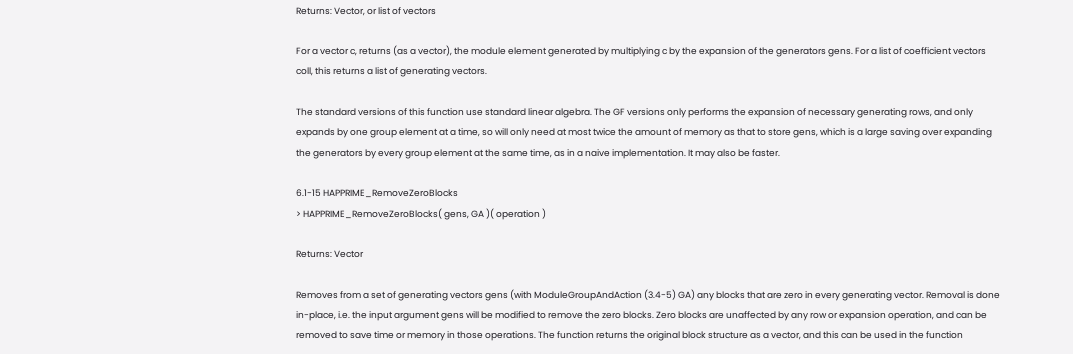Returns: Vector, or list of vectors

For a vector c, returns (as a vector), the module element generated by multiplying c by the expansion of the generators gens. For a list of coefficient vectors coll, this returns a list of generating vectors.

The standard versions of this function use standard linear algebra. The GF versions only performs the expansion of necessary generating rows, and only expands by one group element at a time, so will only need at most twice the amount of memory as that to store gens, which is a large saving over expanding the generators by every group element at the same time, as in a naive implementation. It may also be faster.

6.1-15 HAPPRIME_RemoveZeroBlocks
> HAPPRIME_RemoveZeroBlocks( gens, GA )( operation )

Returns: Vector

Removes from a set of generating vectors gens (with ModuleGroupAndAction (3.4-5) GA) any blocks that are zero in every generating vector. Removal is done in-place, i.e. the input argument gens will be modified to remove the zero blocks. Zero blocks are unaffected by any row or expansion operation, and can be removed to save time or memory in those operations. The function returns the original block structure as a vector, and this can be used in the function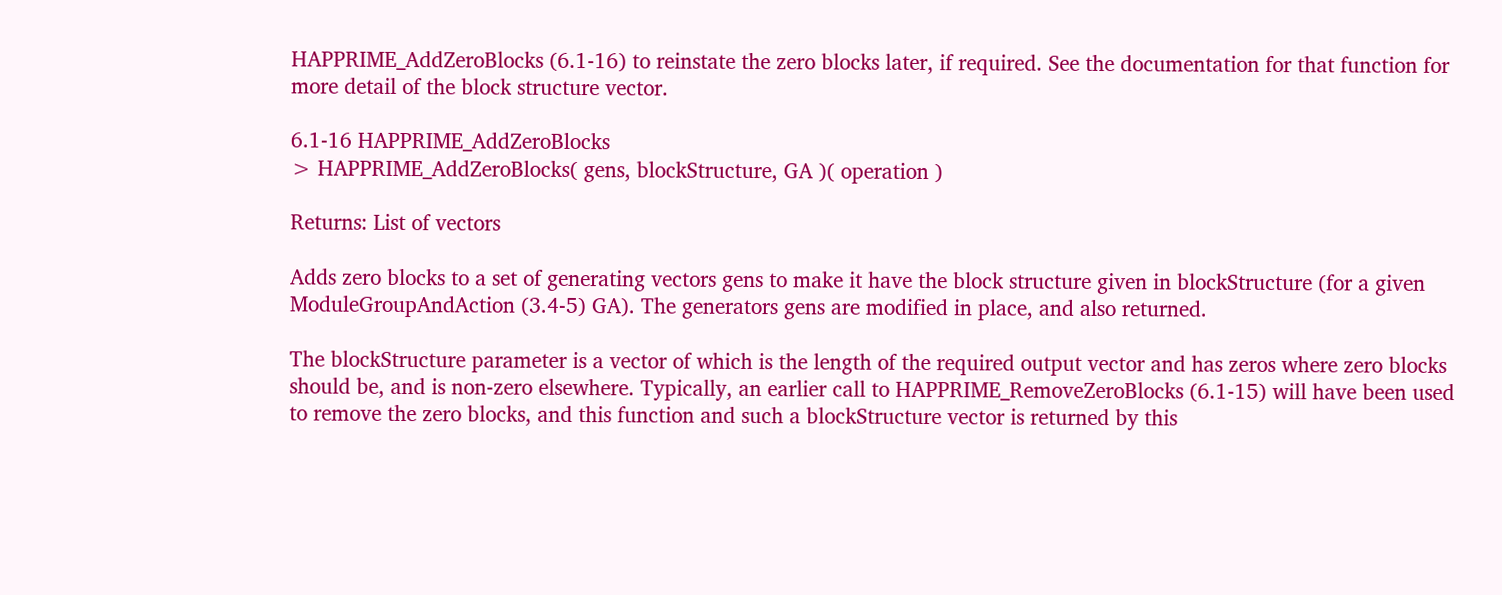HAPPRIME_AddZeroBlocks (6.1-16) to reinstate the zero blocks later, if required. See the documentation for that function for more detail of the block structure vector.

6.1-16 HAPPRIME_AddZeroBlocks
> HAPPRIME_AddZeroBlocks( gens, blockStructure, GA )( operation )

Returns: List of vectors

Adds zero blocks to a set of generating vectors gens to make it have the block structure given in blockStructure (for a given ModuleGroupAndAction (3.4-5) GA). The generators gens are modified in place, and also returned.

The blockStructure parameter is a vector of which is the length of the required output vector and has zeros where zero blocks should be, and is non-zero elsewhere. Typically, an earlier call to HAPPRIME_RemoveZeroBlocks (6.1-15) will have been used to remove the zero blocks, and this function and such a blockStructure vector is returned by this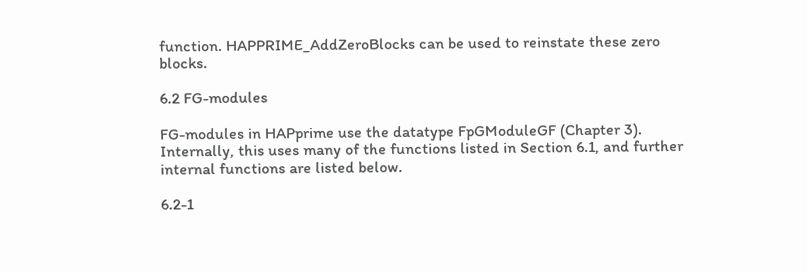function. HAPPRIME_AddZeroBlocks can be used to reinstate these zero blocks.

6.2 FG-modules

FG-modules in HAPprime use the datatype FpGModuleGF (Chapter 3). Internally, this uses many of the functions listed in Section 6.1, and further internal functions are listed below.

6.2-1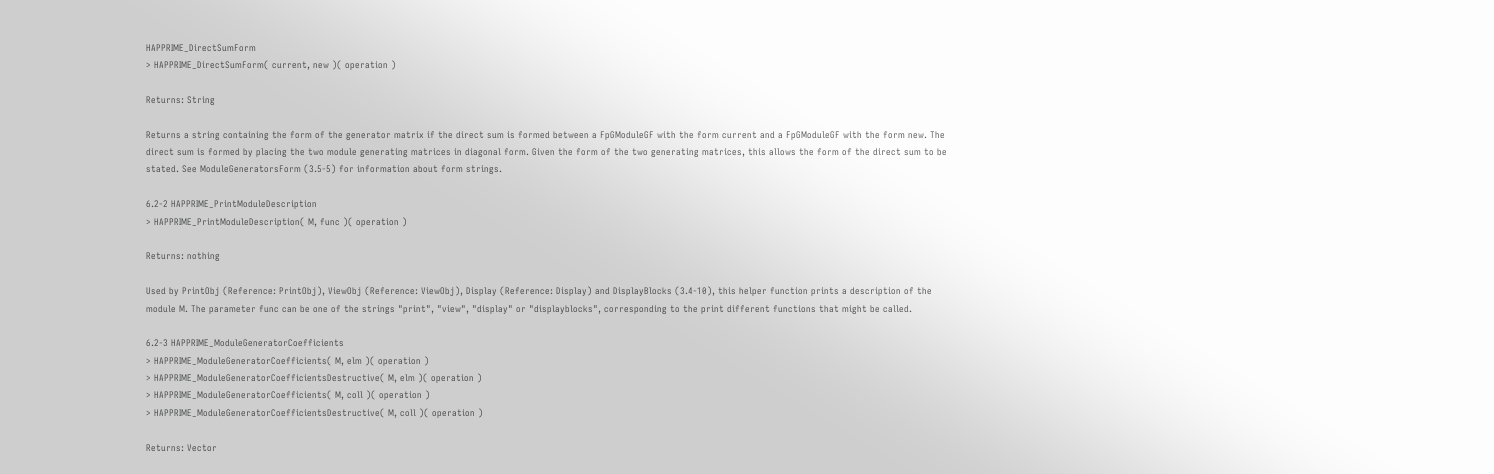HAPPRIME_DirectSumForm
> HAPPRIME_DirectSumForm( current, new )( operation )

Returns: String

Returns a string containing the form of the generator matrix if the direct sum is formed between a FpGModuleGF with the form current and a FpGModuleGF with the form new. The direct sum is formed by placing the two module generating matrices in diagonal form. Given the form of the two generating matrices, this allows the form of the direct sum to be stated. See ModuleGeneratorsForm (3.5-5) for information about form strings.

6.2-2 HAPPRIME_PrintModuleDescription
> HAPPRIME_PrintModuleDescription( M, func )( operation )

Returns: nothing

Used by PrintObj (Reference: PrintObj), ViewObj (Reference: ViewObj), Display (Reference: Display) and DisplayBlocks (3.4-10), this helper function prints a description of the module M. The parameter func can be one of the strings "print", "view", "display" or "displayblocks", corresponding to the print different functions that might be called.

6.2-3 HAPPRIME_ModuleGeneratorCoefficients
> HAPPRIME_ModuleGeneratorCoefficients( M, elm )( operation )
> HAPPRIME_ModuleGeneratorCoefficientsDestructive( M, elm )( operation )
> HAPPRIME_ModuleGeneratorCoefficients( M, coll )( operation )
> HAPPRIME_ModuleGeneratorCoefficientsDestructive( M, coll )( operation )

Returns: Vector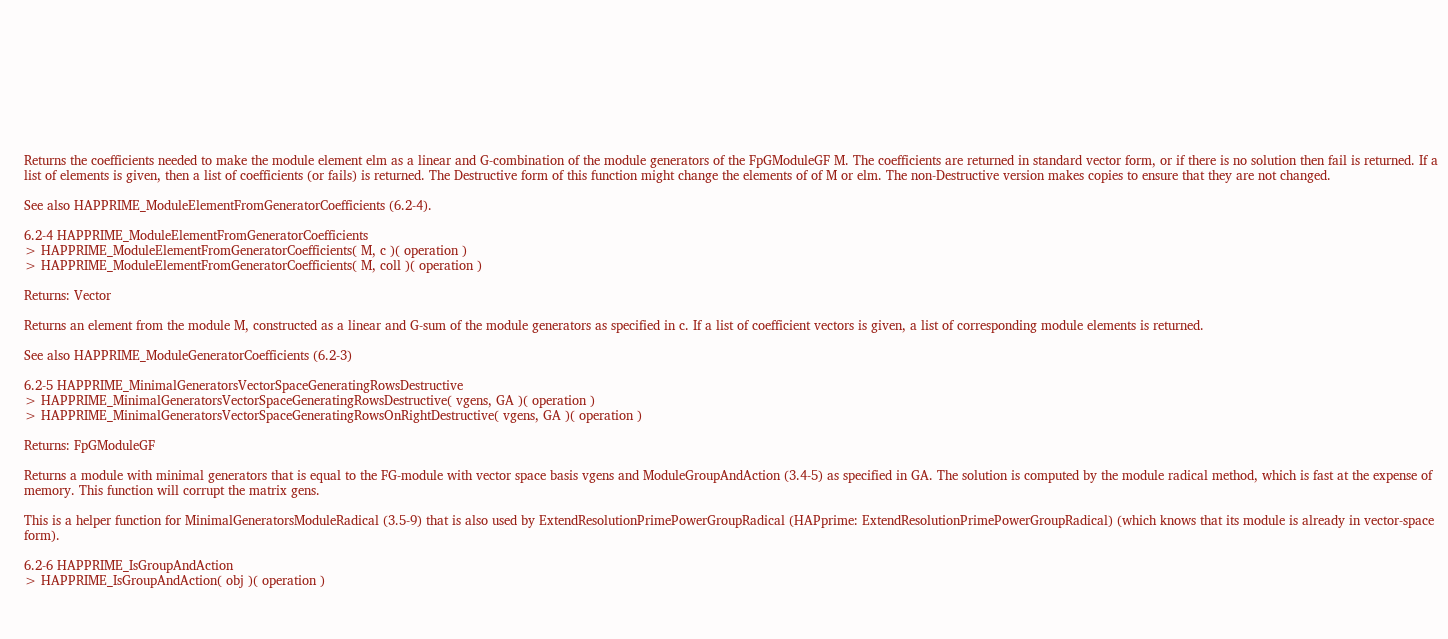Returns the coefficients needed to make the module element elm as a linear and G-combination of the module generators of the FpGModuleGF M. The coefficients are returned in standard vector form, or if there is no solution then fail is returned. If a list of elements is given, then a list of coefficients (or fails) is returned. The Destructive form of this function might change the elements of of M or elm. The non-Destructive version makes copies to ensure that they are not changed.

See also HAPPRIME_ModuleElementFromGeneratorCoefficients (6.2-4).

6.2-4 HAPPRIME_ModuleElementFromGeneratorCoefficients
> HAPPRIME_ModuleElementFromGeneratorCoefficients( M, c )( operation )
> HAPPRIME_ModuleElementFromGeneratorCoefficients( M, coll )( operation )

Returns: Vector

Returns an element from the module M, constructed as a linear and G-sum of the module generators as specified in c. If a list of coefficient vectors is given, a list of corresponding module elements is returned.

See also HAPPRIME_ModuleGeneratorCoefficients (6.2-3)

6.2-5 HAPPRIME_MinimalGeneratorsVectorSpaceGeneratingRowsDestructive
> HAPPRIME_MinimalGeneratorsVectorSpaceGeneratingRowsDestructive( vgens, GA )( operation )
> HAPPRIME_MinimalGeneratorsVectorSpaceGeneratingRowsOnRightDestructive( vgens, GA )( operation )

Returns: FpGModuleGF

Returns a module with minimal generators that is equal to the FG-module with vector space basis vgens and ModuleGroupAndAction (3.4-5) as specified in GA. The solution is computed by the module radical method, which is fast at the expense of memory. This function will corrupt the matrix gens.

This is a helper function for MinimalGeneratorsModuleRadical (3.5-9) that is also used by ExtendResolutionPrimePowerGroupRadical (HAPprime: ExtendResolutionPrimePowerGroupRadical) (which knows that its module is already in vector-space form).

6.2-6 HAPPRIME_IsGroupAndAction
> HAPPRIME_IsGroupAndAction( obj )( operation )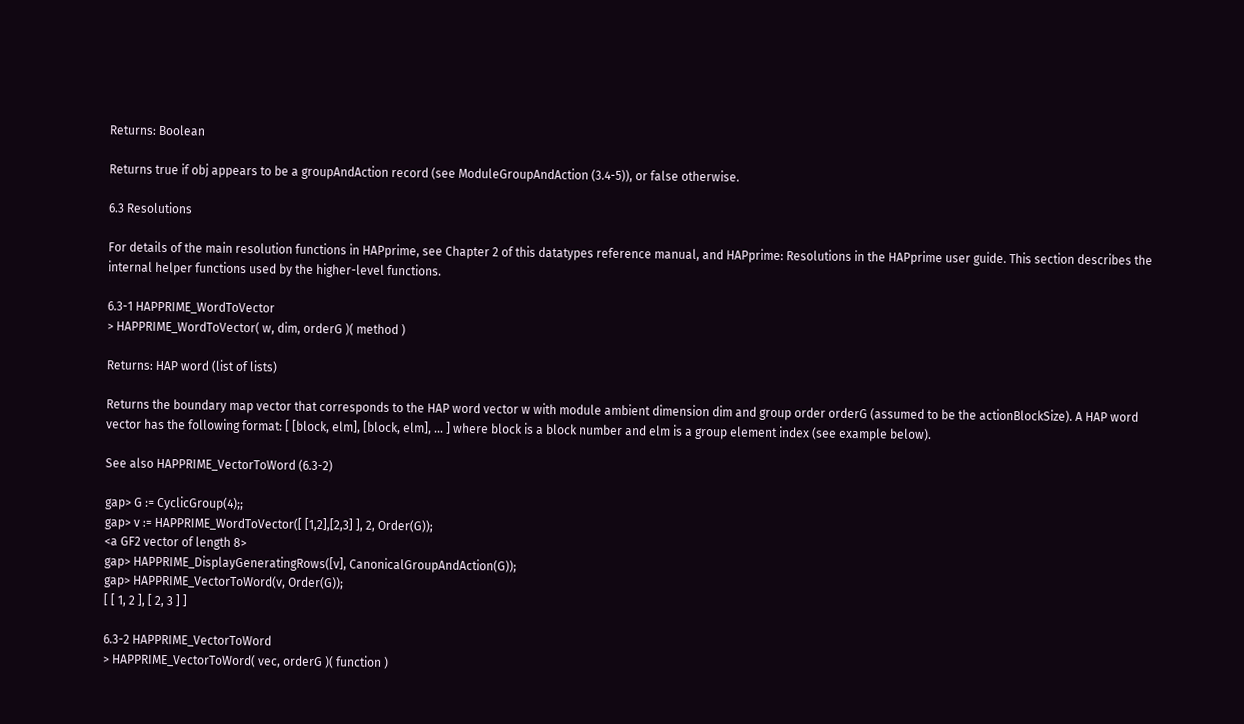Returns: Boolean

Returns true if obj appears to be a groupAndAction record (see ModuleGroupAndAction (3.4-5)), or false otherwise.

6.3 Resolutions

For details of the main resolution functions in HAPprime, see Chapter 2 of this datatypes reference manual, and HAPprime: Resolutions in the HAPprime user guide. This section describes the internal helper functions used by the higher-level functions.

6.3-1 HAPPRIME_WordToVector
> HAPPRIME_WordToVector( w, dim, orderG )( method )

Returns: HAP word (list of lists)

Returns the boundary map vector that corresponds to the HAP word vector w with module ambient dimension dim and group order orderG (assumed to be the actionBlockSize). A HAP word vector has the following format: [ [block, elm], [block, elm], ... ] where block is a block number and elm is a group element index (see example below).

See also HAPPRIME_VectorToWord (6.3-2)

gap> G := CyclicGroup(4);;
gap> v := HAPPRIME_WordToVector([ [1,2],[2,3] ], 2, Order(G));
<a GF2 vector of length 8>
gap> HAPPRIME_DisplayGeneratingRows([v], CanonicalGroupAndAction(G));
gap> HAPPRIME_VectorToWord(v, Order(G));
[ [ 1, 2 ], [ 2, 3 ] ]

6.3-2 HAPPRIME_VectorToWord
> HAPPRIME_VectorToWord( vec, orderG )( function )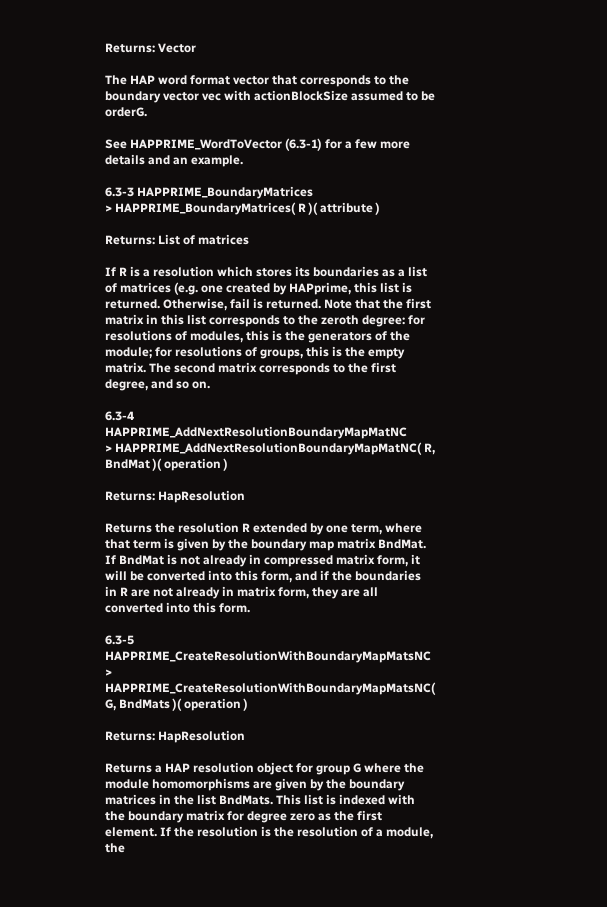Returns: Vector

The HAP word format vector that corresponds to the boundary vector vec with actionBlockSize assumed to be orderG.

See HAPPRIME_WordToVector (6.3-1) for a few more details and an example.

6.3-3 HAPPRIME_BoundaryMatrices
> HAPPRIME_BoundaryMatrices( R )( attribute )

Returns: List of matrices

If R is a resolution which stores its boundaries as a list of matrices (e.g. one created by HAPprime, this list is returned. Otherwise, fail is returned. Note that the first matrix in this list corresponds to the zeroth degree: for resolutions of modules, this is the generators of the module; for resolutions of groups, this is the empty matrix. The second matrix corresponds to the first degree, and so on.

6.3-4 HAPPRIME_AddNextResolutionBoundaryMapMatNC
> HAPPRIME_AddNextResolutionBoundaryMapMatNC( R, BndMat )( operation )

Returns: HapResolution

Returns the resolution R extended by one term, where that term is given by the boundary map matrix BndMat. If BndMat is not already in compressed matrix form, it will be converted into this form, and if the boundaries in R are not already in matrix form, they are all converted into this form.

6.3-5 HAPPRIME_CreateResolutionWithBoundaryMapMatsNC
> HAPPRIME_CreateResolutionWithBoundaryMapMatsNC( G, BndMats )( operation )

Returns: HapResolution

Returns a HAP resolution object for group G where the module homomorphisms are given by the boundary matrices in the list BndMats. This list is indexed with the boundary matrix for degree zero as the first element. If the resolution is the resolution of a module, the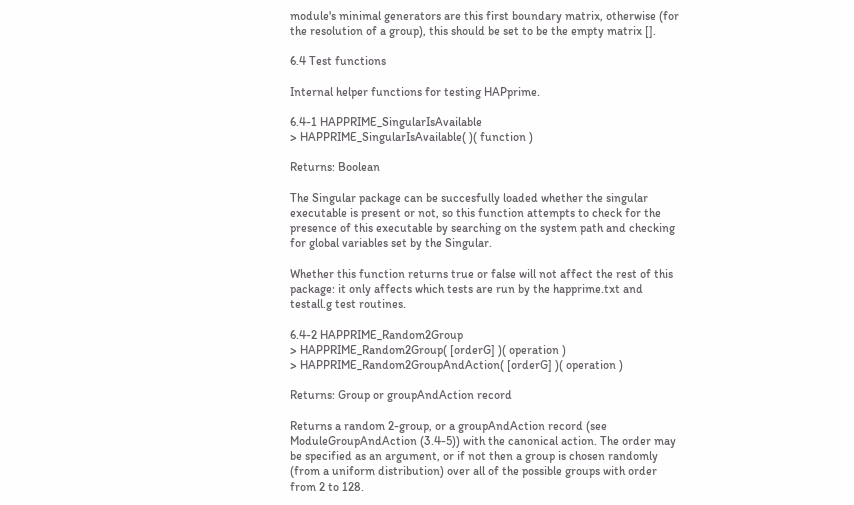module's minimal generators are this first boundary matrix, otherwise (for the resolution of a group), this should be set to be the empty matrix [].

6.4 Test functions

Internal helper functions for testing HAPprime.

6.4-1 HAPPRIME_SingularIsAvailable
> HAPPRIME_SingularIsAvailable( )( function )

Returns: Boolean

The Singular package can be succesfully loaded whether the singular executable is present or not, so this function attempts to check for the presence of this executable by searching on the system path and checking for global variables set by the Singular.

Whether this function returns true or false will not affect the rest of this package: it only affects which tests are run by the happrime.txt and testall.g test routines.

6.4-2 HAPPRIME_Random2Group
> HAPPRIME_Random2Group( [orderG] )( operation )
> HAPPRIME_Random2GroupAndAction( [orderG] )( operation )

Returns: Group or groupAndAction record

Returns a random 2-group, or a groupAndAction record (see ModuleGroupAndAction (3.4-5)) with the canonical action. The order may be specified as an argument, or if not then a group is chosen randomly (from a uniform distribution) over all of the possible groups with order from 2 to 128.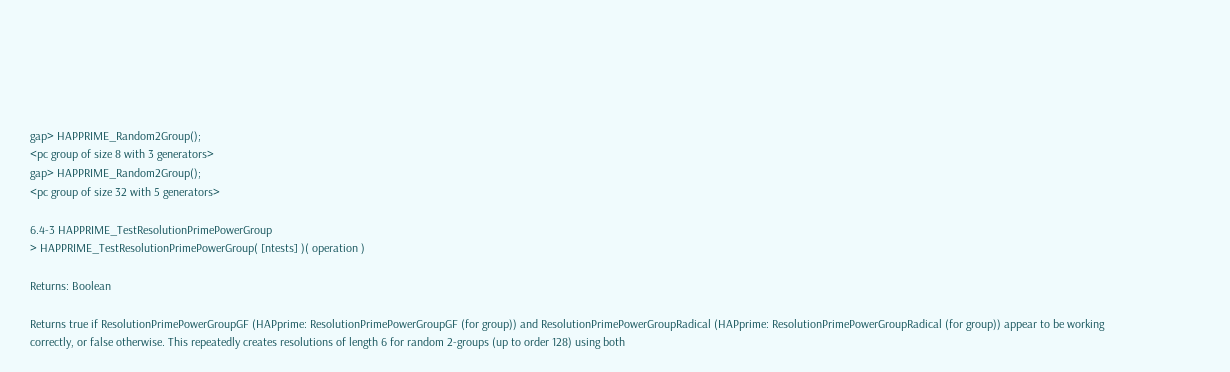gap> HAPPRIME_Random2Group();
<pc group of size 8 with 3 generators>
gap> HAPPRIME_Random2Group();
<pc group of size 32 with 5 generators>

6.4-3 HAPPRIME_TestResolutionPrimePowerGroup
> HAPPRIME_TestResolutionPrimePowerGroup( [ntests] )( operation )

Returns: Boolean

Returns true if ResolutionPrimePowerGroupGF (HAPprime: ResolutionPrimePowerGroupGF (for group)) and ResolutionPrimePowerGroupRadical (HAPprime: ResolutionPrimePowerGroupRadical (for group)) appear to be working correctly, or false otherwise. This repeatedly creates resolutions of length 6 for random 2-groups (up to order 128) using both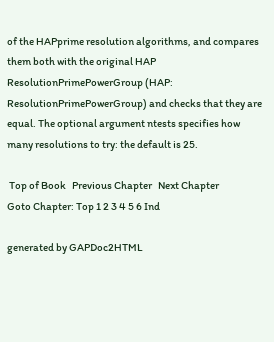of the HAPprime resolution algorithms, and compares them both with the original HAP ResolutionPrimePowerGroup (HAP: ResolutionPrimePowerGroup) and checks that they are equal. The optional argument ntests specifies how many resolutions to try: the default is 25.

 Top of Book   Previous Chapter   Next Chapter
Goto Chapter: Top 1 2 3 4 5 6 Ind

generated by GAPDoc2HTML